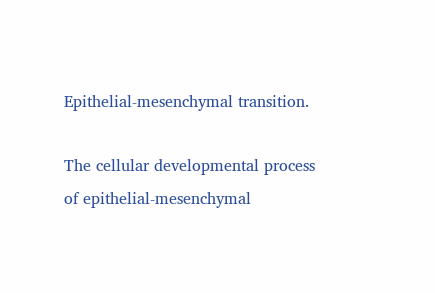Epithelial-mesenchymal transition.

The cellular developmental process of epithelial-mesenchymal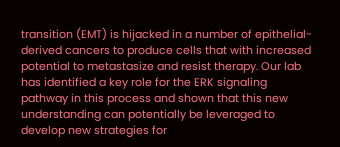transition (EMT) is hijacked in a number of epithelial-derived cancers to produce cells that with increased potential to metastasize and resist therapy. Our lab has identified a key role for the ERK signaling pathway in this process and shown that this new understanding can potentially be leveraged to develop new strategies for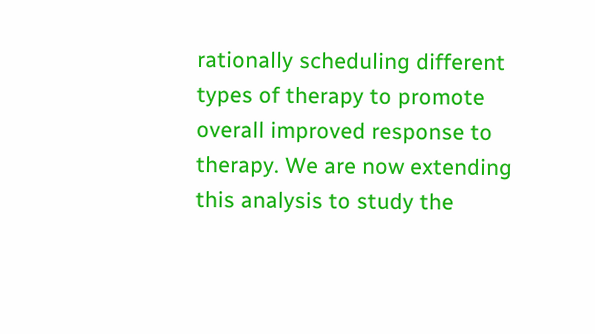rationally scheduling different types of therapy to promote overall improved response to therapy. We are now extending this analysis to study the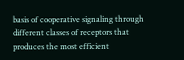basis of cooperative signaling through different classes of receptors that produces the most efficient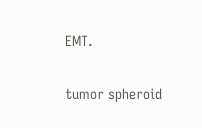EMT.

tumor spheroid